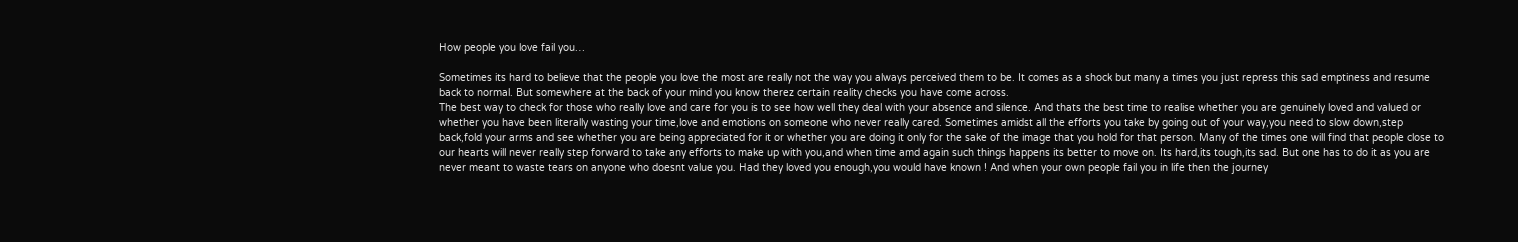How people you love fail you…

Sometimes its hard to believe that the people you love the most are really not the way you always perceived them to be. It comes as a shock but many a times you just repress this sad emptiness and resume back to normal. But somewhere at the back of your mind you know therez certain reality checks you have come across.
The best way to check for those who really love and care for you is to see how well they deal with your absence and silence. And thats the best time to realise whether you are genuinely loved and valued or whether you have been literally wasting your time,love and emotions on someone who never really cared. Sometimes amidst all the efforts you take by going out of your way,you need to slow down,step back,fold your arms and see whether you are being appreciated for it or whether you are doing it only for the sake of the image that you hold for that person. Many of the times one will find that people close to our hearts will never really step forward to take any efforts to make up with you,and when time amd again such things happens its better to move on. Its hard,its tough,its sad. But one has to do it as you are never meant to waste tears on anyone who doesnt value you. Had they loved you enough,you would have known ! And when your own people fail you in life then the journey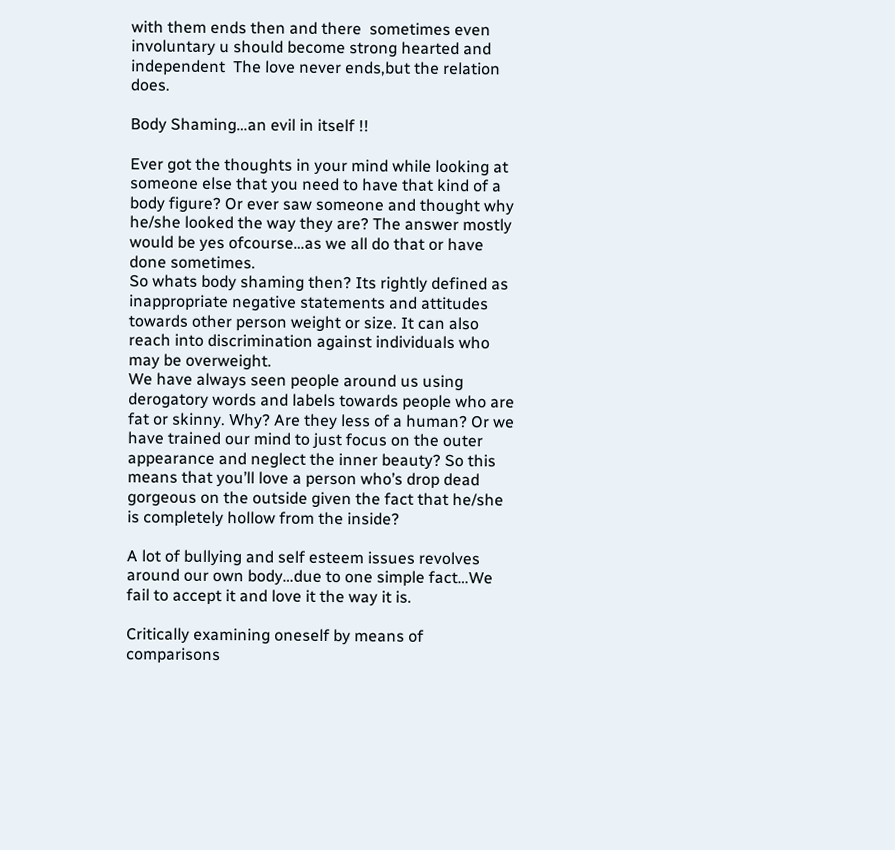with them ends then and there  sometimes even involuntary u should become strong hearted and independent  The love never ends,but the relation does.

Body Shaming…an evil in itself !!

Ever got the thoughts in your mind while looking at someone else that you need to have that kind of a body figure? Or ever saw someone and thought why he/she looked the way they are? The answer mostly would be yes ofcourse…as we all do that or have done sometimes.
So whats body shaming then? Its rightly defined as inappropriate negative statements and attitudes towards other person weight or size. It can also reach into discrimination against individuals who may be overweight.
We have always seen people around us using derogatory words and labels towards people who are fat or skinny. Why? Are they less of a human? Or we have trained our mind to just focus on the outer appearance and neglect the inner beauty? So this means that you’ll love a person who’s drop dead gorgeous on the outside given the fact that he/she is completely hollow from the inside?

A lot of bullying and self esteem issues revolves around our own body…due to one simple fact…We fail to accept it and love it the way it is.

Critically examining oneself by means of comparisons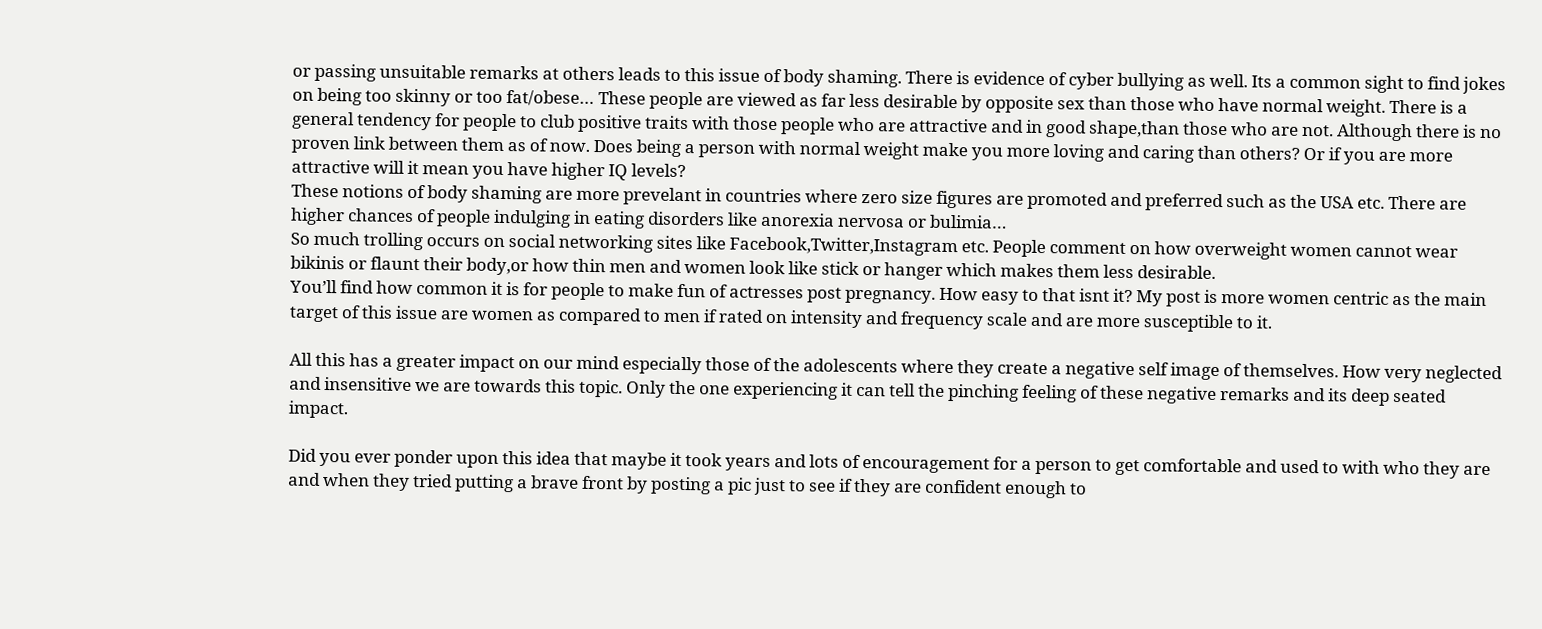or passing unsuitable remarks at others leads to this issue of body shaming. There is evidence of cyber bullying as well. Its a common sight to find jokes on being too skinny or too fat/obese… These people are viewed as far less desirable by opposite sex than those who have normal weight. There is a general tendency for people to club positive traits with those people who are attractive and in good shape,than those who are not. Although there is no proven link between them as of now. Does being a person with normal weight make you more loving and caring than others? Or if you are more attractive will it mean you have higher IQ levels?
These notions of body shaming are more prevelant in countries where zero size figures are promoted and preferred such as the USA etc. There are higher chances of people indulging in eating disorders like anorexia nervosa or bulimia…
So much trolling occurs on social networking sites like Facebook,Twitter,Instagram etc. People comment on how overweight women cannot wear bikinis or flaunt their body,or how thin men and women look like stick or hanger which makes them less desirable.
You’ll find how common it is for people to make fun of actresses post pregnancy. How easy to that isnt it? My post is more women centric as the main target of this issue are women as compared to men if rated on intensity and frequency scale and are more susceptible to it.

All this has a greater impact on our mind especially those of the adolescents where they create a negative self image of themselves. How very neglected and insensitive we are towards this topic. Only the one experiencing it can tell the pinching feeling of these negative remarks and its deep seated impact.

Did you ever ponder upon this idea that maybe it took years and lots of encouragement for a person to get comfortable and used to with who they are and when they tried putting a brave front by posting a pic just to see if they are confident enough to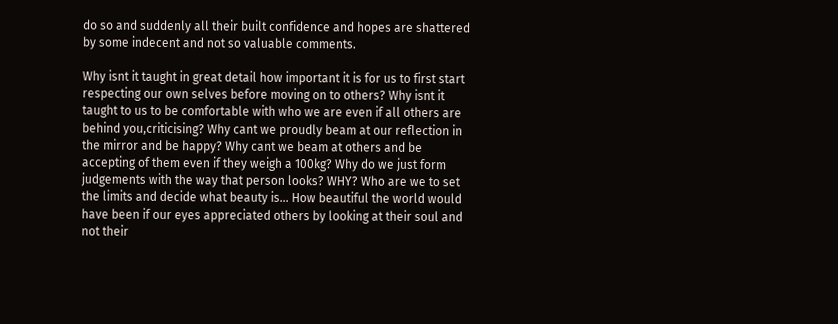do so and suddenly all their built confidence and hopes are shattered by some indecent and not so valuable comments.

Why isnt it taught in great detail how important it is for us to first start respecting our own selves before moving on to others? Why isnt it taught to us to be comfortable with who we are even if all others are behind you,criticising? Why cant we proudly beam at our reflection in the mirror and be happy? Why cant we beam at others and be accepting of them even if they weigh a 100kg? Why do we just form judgements with the way that person looks? WHY? Who are we to set the limits and decide what beauty is… How beautiful the world would have been if our eyes appreciated others by looking at their soul and not their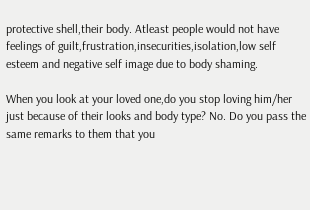protective shell,their body. Atleast people would not have feelings of guilt,frustration,insecurities,isolation,low self esteem and negative self image due to body shaming.

When you look at your loved one,do you stop loving him/her just because of their looks and body type? No. Do you pass the same remarks to them that you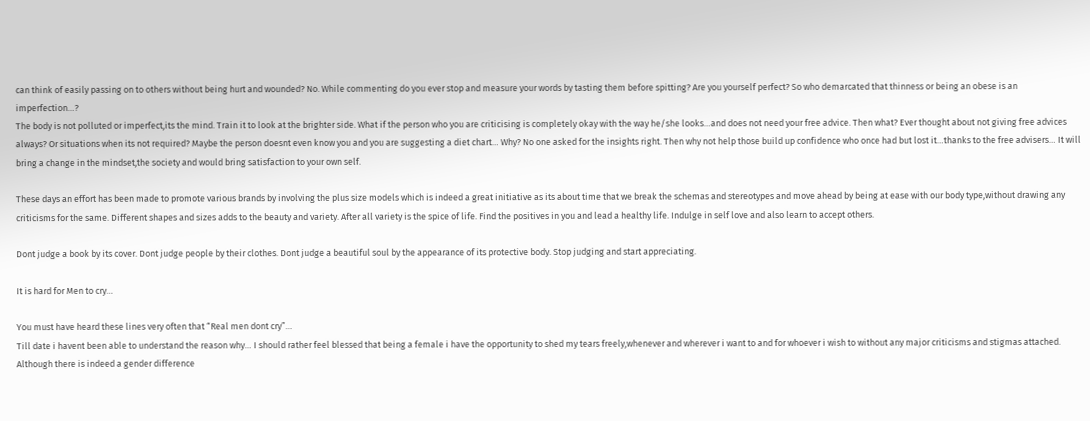can think of easily passing on to others without being hurt and wounded? No. While commenting do you ever stop and measure your words by tasting them before spitting? Are you yourself perfect? So who demarcated that thinness or being an obese is an imperfection…?
The body is not polluted or imperfect,its the mind. Train it to look at the brighter side. What if the person who you are criticising is completely okay with the way he/she looks…and does not need your free advice. Then what? Ever thought about not giving free advices always? Or situations when its not required? Maybe the person doesnt even know you and you are suggesting a diet chart… Why? No one asked for the insights right. Then why not help those build up confidence who once had but lost it…thanks to the free advisers… It will bring a change in the mindset,the society and would bring satisfaction to your own self.

These days an effort has been made to promote various brands by involving the plus size models which is indeed a great initiative as its about time that we break the schemas and stereotypes and move ahead by being at ease with our body type,without drawing any criticisms for the same. Different shapes and sizes adds to the beauty and variety. After all variety is the spice of life. Find the positives in you and lead a healthy life. Indulge in self love and also learn to accept others.

Dont judge a book by its cover. Dont judge people by their clothes. Dont judge a beautiful soul by the appearance of its protective body. Stop judging and start appreciating.

It is hard for Men to cry…

You must have heard these lines very often that “Real men dont cry”…
Till date i havent been able to understand the reason why… I should rather feel blessed that being a female i have the opportunity to shed my tears freely,whenever and wherever i want to and for whoever i wish to without any major criticisms and stigmas attached.
Although there is indeed a gender difference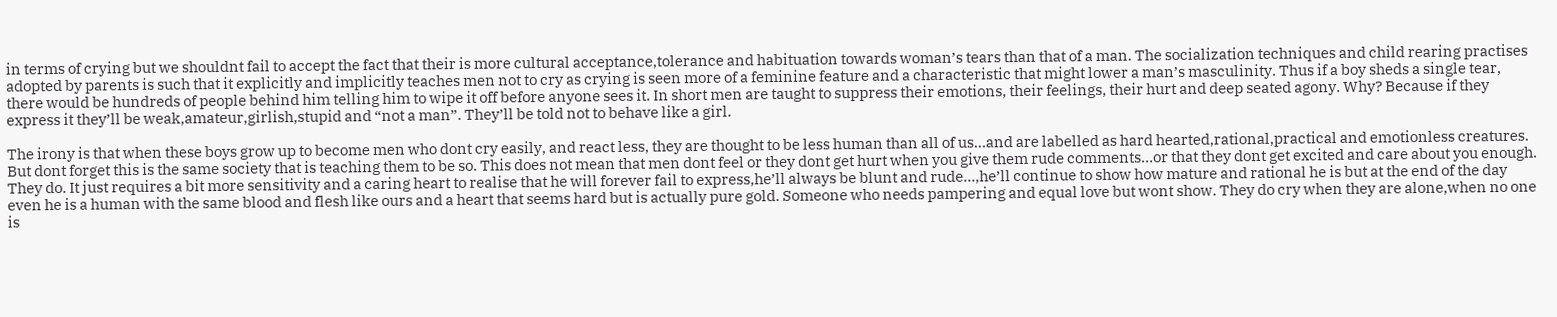in terms of crying but we shouldnt fail to accept the fact that their is more cultural acceptance,tolerance and habituation towards woman’s tears than that of a man. The socialization techniques and child rearing practises adopted by parents is such that it explicitly and implicitly teaches men not to cry as crying is seen more of a feminine feature and a characteristic that might lower a man’s masculinity. Thus if a boy sheds a single tear, there would be hundreds of people behind him telling him to wipe it off before anyone sees it. In short men are taught to suppress their emotions, their feelings, their hurt and deep seated agony. Why? Because if they express it they’ll be weak,amateur,girlish,stupid and “not a man”. They’ll be told not to behave like a girl.

The irony is that when these boys grow up to become men who dont cry easily, and react less, they are thought to be less human than all of us…and are labelled as hard hearted,rational,practical and emotionless creatures. But dont forget this is the same society that is teaching them to be so. This does not mean that men dont feel or they dont get hurt when you give them rude comments…or that they dont get excited and care about you enough. They do. It just requires a bit more sensitivity and a caring heart to realise that he will forever fail to express,he’ll always be blunt and rude…,he’ll continue to show how mature and rational he is but at the end of the day even he is a human with the same blood and flesh like ours and a heart that seems hard but is actually pure gold. Someone who needs pampering and equal love but wont show. They do cry when they are alone,when no one is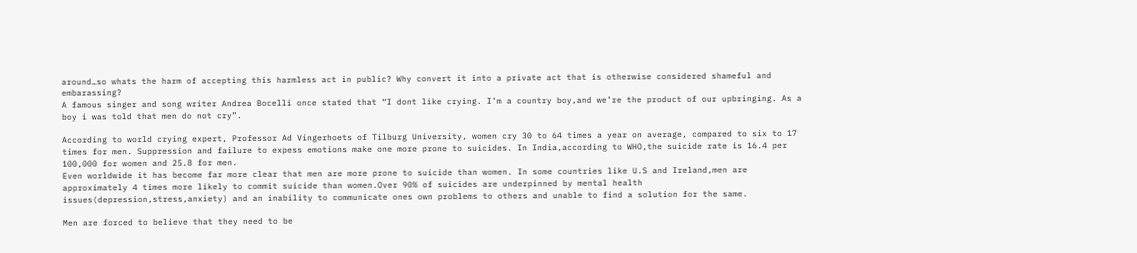around…so whats the harm of accepting this harmless act in public? Why convert it into a private act that is otherwise considered shameful and embarassing?
A famous singer and song writer Andrea Bocelli once stated that “I dont like crying. I’m a country boy,and we’re the product of our upbringing. As a boy i was told that men do not cry”.

According to world crying expert, Professor Ad Vingerhoets of Tilburg University, women cry 30 to 64 times a year on average, compared to six to 17 times for men. Suppression and failure to expess emotions make one more prone to suicides. In India,according to WHO,the suicide rate is 16.4 per 100,000 for women and 25.8 for men.
Even worldwide it has become far more clear that men are more prone to suicide than women. In some countries like U.S and Ireland,men are approximately 4 times more likely to commit suicide than women.Over 90% of suicides are underpinned by mental health issues(depression,stress,anxiety) and an inability to communicate ones own problems to others and unable to find a solution for the same.

Men are forced to believe that they need to be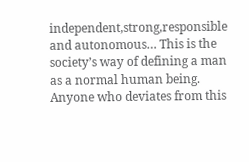independent,strong,responsible and autonomous… This is the society’s way of defining a man as a normal human being. Anyone who deviates from this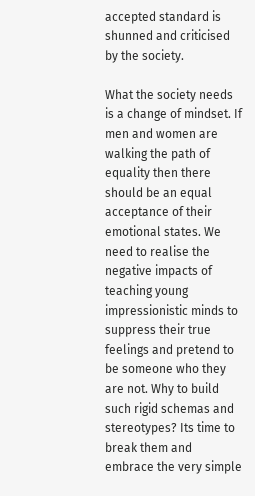accepted standard is shunned and criticised by the society.

What the society needs is a change of mindset. If men and women are walking the path of equality then there should be an equal acceptance of their emotional states. We need to realise the negative impacts of teaching young impressionistic minds to suppress their true feelings and pretend to be someone who they are not. Why to build such rigid schemas and stereotypes? Its time to break them and embrace the very simple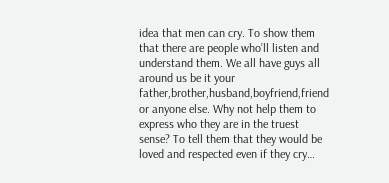idea that men can cry. To show them that there are people who’ll listen and understand them. We all have guys all around us be it your father,brother,husband,boyfriend,friend or anyone else. Why not help them to express who they are in the truest sense? To tell them that they would be loved and respected even if they cry…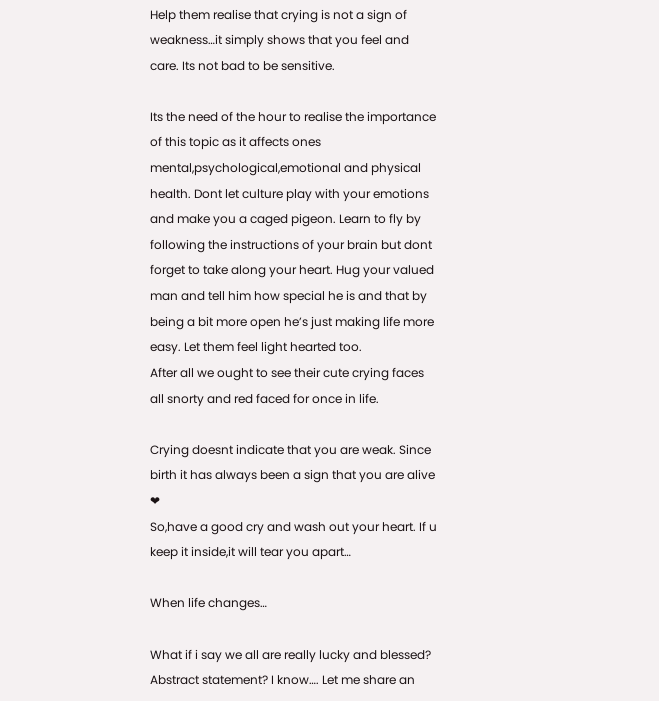Help them realise that crying is not a sign of weakness…it simply shows that you feel and care. Its not bad to be sensitive.

Its the need of the hour to realise the importance of this topic as it affects ones mental,psychological,emotional and physical health. Dont let culture play with your emotions and make you a caged pigeon. Learn to fly by following the instructions of your brain but dont forget to take along your heart. Hug your valued man and tell him how special he is and that by being a bit more open he’s just making life more easy. Let them feel light hearted too.
After all we ought to see their cute crying faces all snorty and red faced for once in life.

Crying doesnt indicate that you are weak. Since birth it has always been a sign that you are alive  ❤
So,have a good cry and wash out your heart. If u keep it inside,it will tear you apart…

When life changes…

What if i say we all are really lucky and blessed? Abstract statement? I know…. Let me share an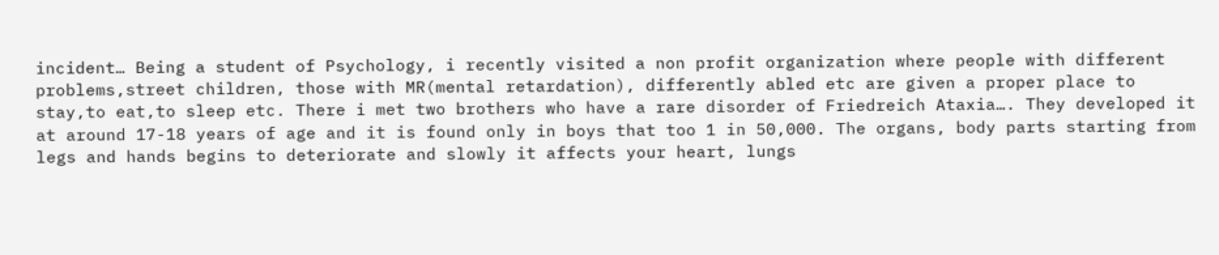incident… Being a student of Psychology, i recently visited a non profit organization where people with different problems,street children, those with MR(mental retardation), differently abled etc are given a proper place to stay,to eat,to sleep etc. There i met two brothers who have a rare disorder of Friedreich Ataxia…. They developed it at around 17-18 years of age and it is found only in boys that too 1 in 50,000. The organs, body parts starting from legs and hands begins to deteriorate and slowly it affects your heart, lungs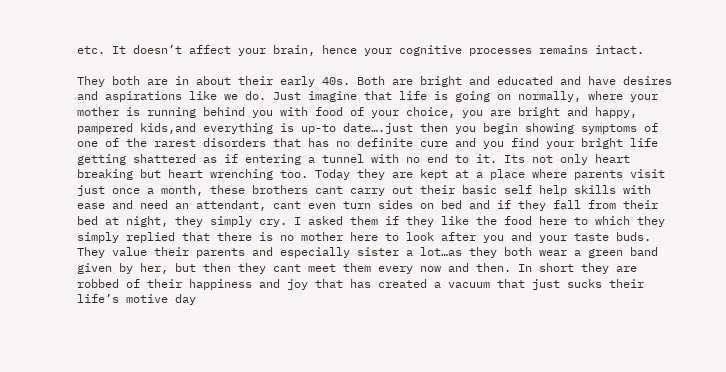etc. It doesn’t affect your brain, hence your cognitive processes remains intact.

They both are in about their early 40s. Both are bright and educated and have desires and aspirations like we do. Just imagine that life is going on normally, where your mother is running behind you with food of your choice, you are bright and happy, pampered kids,and everything is up-to date….just then you begin showing symptoms of one of the rarest disorders that has no definite cure and you find your bright life getting shattered as if entering a tunnel with no end to it. Its not only heart breaking but heart wrenching too. Today they are kept at a place where parents visit just once a month, these brothers cant carry out their basic self help skills with ease and need an attendant, cant even turn sides on bed and if they fall from their bed at night, they simply cry. I asked them if they like the food here to which they simply replied that there is no mother here to look after you and your taste buds. They value their parents and especially sister a lot…as they both wear a green band given by her, but then they cant meet them every now and then. In short they are robbed of their happiness and joy that has created a vacuum that just sucks their life’s motive day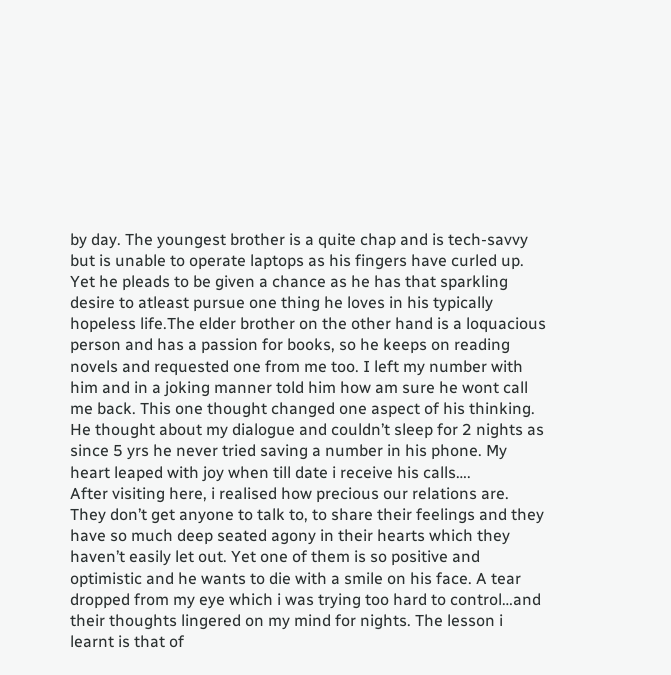by day. The youngest brother is a quite chap and is tech-savvy but is unable to operate laptops as his fingers have curled up. Yet he pleads to be given a chance as he has that sparkling desire to atleast pursue one thing he loves in his typically hopeless life.The elder brother on the other hand is a loquacious person and has a passion for books, so he keeps on reading novels and requested one from me too. I left my number with him and in a joking manner told him how am sure he wont call me back. This one thought changed one aspect of his thinking. He thought about my dialogue and couldn’t sleep for 2 nights as since 5 yrs he never tried saving a number in his phone. My heart leaped with joy when till date i receive his calls….
After visiting here, i realised how precious our relations are. They don’t get anyone to talk to, to share their feelings and they have so much deep seated agony in their hearts which they haven’t easily let out. Yet one of them is so positive and optimistic and he wants to die with a smile on his face. A tear dropped from my eye which i was trying too hard to control…and their thoughts lingered on my mind for nights. The lesson i learnt is that of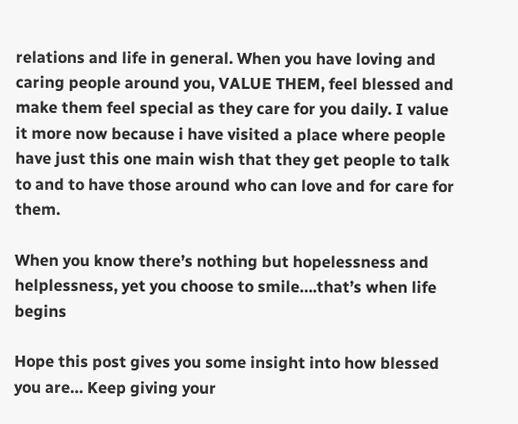relations and life in general. When you have loving and caring people around you, VALUE THEM, feel blessed and make them feel special as they care for you daily. I value it more now because i have visited a place where people have just this one main wish that they get people to talk to and to have those around who can love and for care for them.

When you know there’s nothing but hopelessness and helplessness, yet you choose to smile….that’s when life begins

Hope this post gives you some insight into how blessed you are… Keep giving your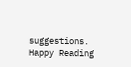suggestions. Happy Reading